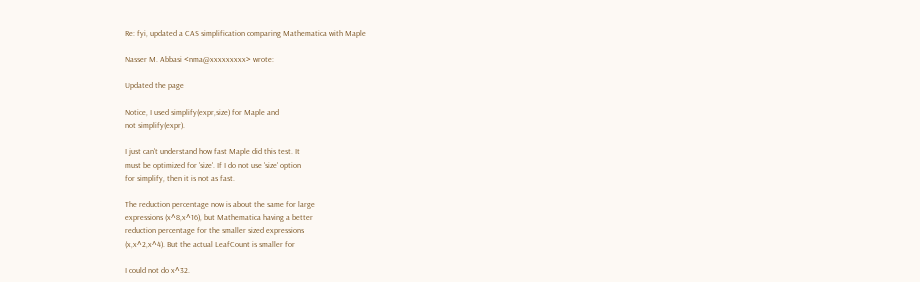Re: fyi, updated a CAS simplification comparing Mathematica with Maple

Nasser M. Abbasi <nma@xxxxxxxxx> wrote:

Updated the page

Notice, I used simplify(expr,size) for Maple and
not simplify(expr).

I just can't understand how fast Maple did this test. It
must be optimized for 'size'. If I do not use 'size' option
for simplify, then it is not as fast.

The reduction percentage now is about the same for large
expressions (x^8,x^16), but Mathematica having a better
reduction percentage for the smaller sized expressions
(x,x^2,x^4). But the actual LeafCount is smaller for

I could not do x^32.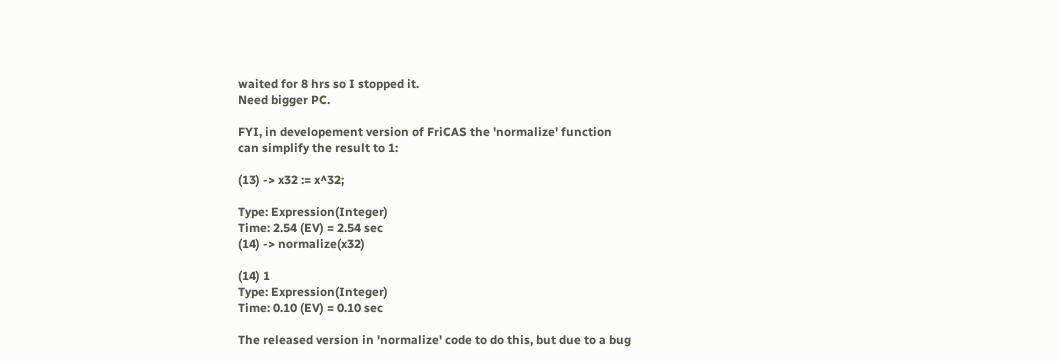waited for 8 hrs so I stopped it.
Need bigger PC.

FYI, in developement version of FriCAS the 'normalize' function
can simplify the result to 1:

(13) -> x32 := x^32;

Type: Expression(Integer)
Time: 2.54 (EV) = 2.54 sec
(14) -> normalize(x32)

(14) 1
Type: Expression(Integer)
Time: 0.10 (EV) = 0.10 sec

The released version in 'normalize' code to do this, but due to a bug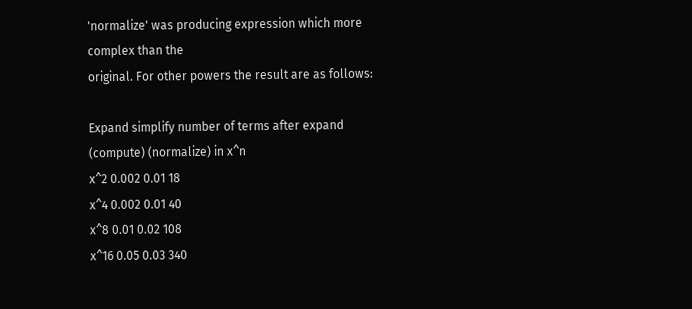'normalize' was producing expression which more complex than the
original. For other powers the result are as follows:

Expand simplify number of terms after expand
(compute) (normalize) in x^n
x^2 0.002 0.01 18
x^4 0.002 0.01 40
x^8 0.01 0.02 108
x^16 0.05 0.03 340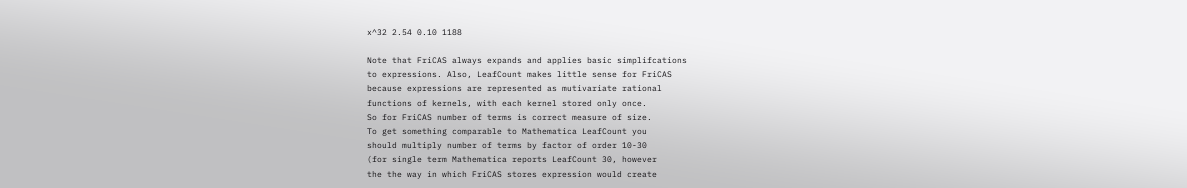x^32 2.54 0.10 1188

Note that FriCAS always expands and applies basic simplifcations
to expressions. Also, LeafCount makes little sense for FriCAS
because expressions are represented as mutivariate rational
functions of kernels, with each kernel stored only once.
So for FriCAS number of terms is correct measure of size.
To get something comparable to Mathematica LeafCount you
should multiply number of terms by factor of order 10-30
(for single term Mathematica reports LeafCount 30, however
the the way in which FriCAS stores expression would create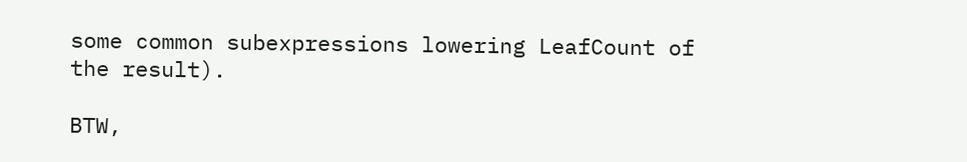some common subexpressions lowering LeafCount of the result).

BTW,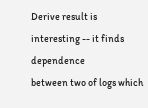Derive result is interesting -- it finds dependence
between two of logs which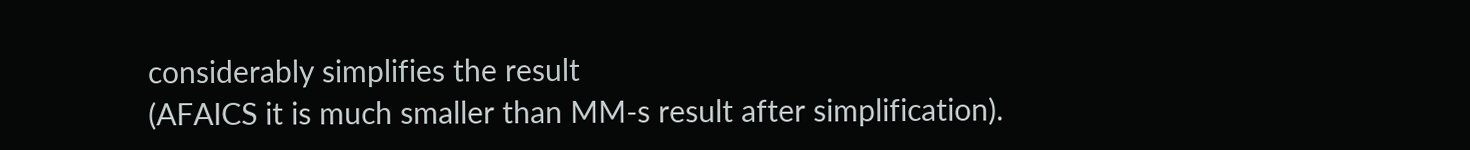considerably simplifies the result
(AFAICS it is much smaller than MM-s result after simplification).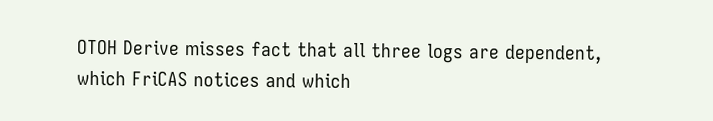OTOH Derive misses fact that all three logs are dependent,
which FriCAS notices and which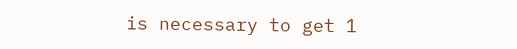is necessary to get 1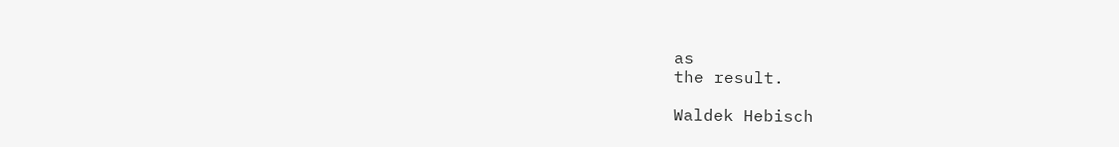as
the result.

Waldek Hebisch